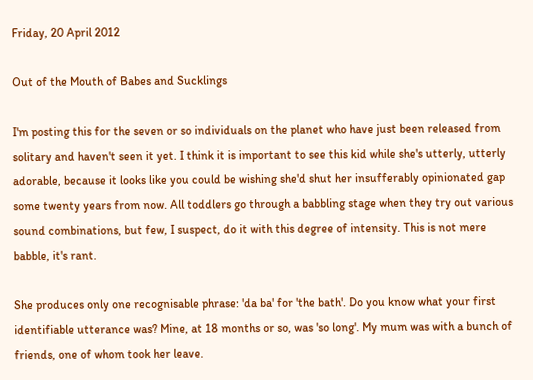Friday, 20 April 2012

Out of the Mouth of Babes and Sucklings

I'm posting this for the seven or so individuals on the planet who have just been released from solitary and haven't seen it yet. I think it is important to see this kid while she's utterly, utterly adorable, because it looks like you could be wishing she'd shut her insufferably opinionated gap some twenty years from now. All toddlers go through a babbling stage when they try out various sound combinations, but few, I suspect, do it with this degree of intensity. This is not mere babble, it's rant.

She produces only one recognisable phrase: 'da ba' for 'the bath'. Do you know what your first identifiable utterance was? Mine, at 18 months or so, was 'so long'. My mum was with a bunch of friends, one of whom took her leave.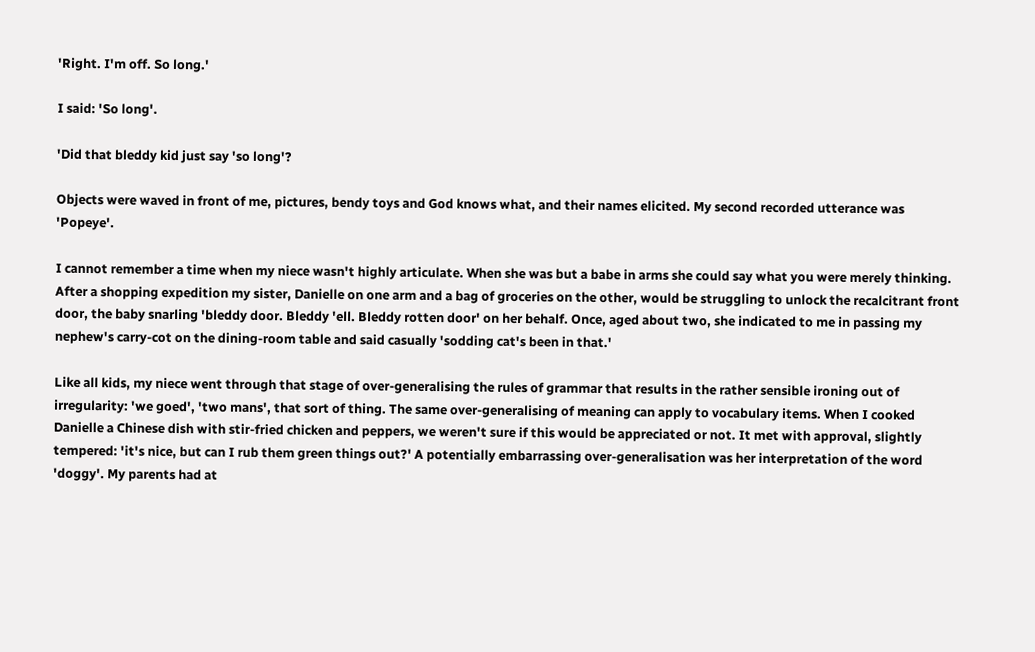'Right. I'm off. So long.'

I said: 'So long'.

'Did that bleddy kid just say 'so long'?

Objects were waved in front of me, pictures, bendy toys and God knows what, and their names elicited. My second recorded utterance was 'Popeye'.

I cannot remember a time when my niece wasn't highly articulate. When she was but a babe in arms she could say what you were merely thinking. After a shopping expedition my sister, Danielle on one arm and a bag of groceries on the other, would be struggling to unlock the recalcitrant front door, the baby snarling 'bleddy door. Bleddy 'ell. Bleddy rotten door' on her behalf. Once, aged about two, she indicated to me in passing my nephew's carry-cot on the dining-room table and said casually 'sodding cat's been in that.'

Like all kids, my niece went through that stage of over-generalising the rules of grammar that results in the rather sensible ironing out of irregularity: 'we goed', 'two mans', that sort of thing. The same over-generalising of meaning can apply to vocabulary items. When I cooked Danielle a Chinese dish with stir-fried chicken and peppers, we weren't sure if this would be appreciated or not. It met with approval, slightly tempered: 'it's nice, but can I rub them green things out?' A potentially embarrassing over-generalisation was her interpretation of the word 'doggy'. My parents had at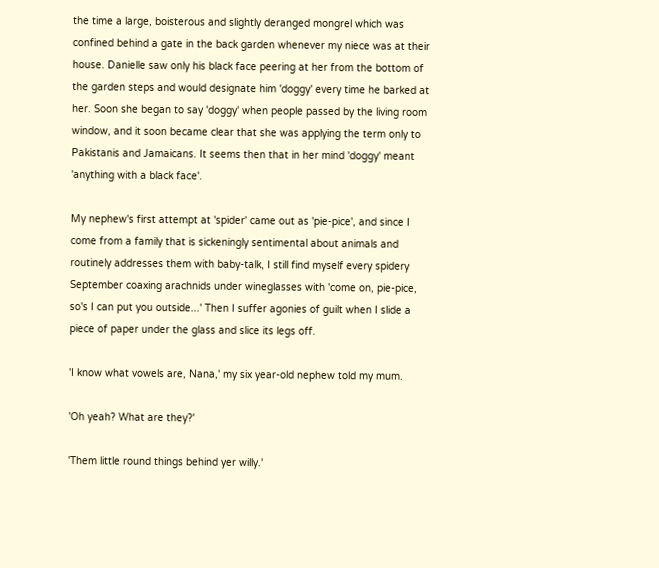the time a large, boisterous and slightly deranged mongrel which was confined behind a gate in the back garden whenever my niece was at their house. Danielle saw only his black face peering at her from the bottom of the garden steps and would designate him 'doggy' every time he barked at her. Soon she began to say 'doggy' when people passed by the living room window, and it soon became clear that she was applying the term only to Pakistanis and Jamaicans. It seems then that in her mind 'doggy' meant 'anything with a black face'.

My nephew's first attempt at 'spider' came out as 'pie-pice', and since I come from a family that is sickeningly sentimental about animals and routinely addresses them with baby-talk, I still find myself every spidery September coaxing arachnids under wineglasses with 'come on, pie-pice, so's I can put you outside...' Then I suffer agonies of guilt when I slide a piece of paper under the glass and slice its legs off.

'I know what vowels are, Nana,' my six year-old nephew told my mum.

'Oh yeah? What are they?'

'Them little round things behind yer willy.'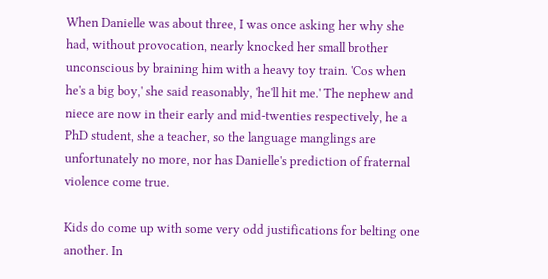When Danielle was about three, I was once asking her why she had, without provocation, nearly knocked her small brother unconscious by braining him with a heavy toy train. 'Cos when he's a big boy,' she said reasonably, 'he'll hit me.' The nephew and niece are now in their early and mid-twenties respectively, he a PhD student, she a teacher, so the language manglings are unfortunately no more, nor has Danielle's prediction of fraternal violence come true.

Kids do come up with some very odd justifications for belting one another. In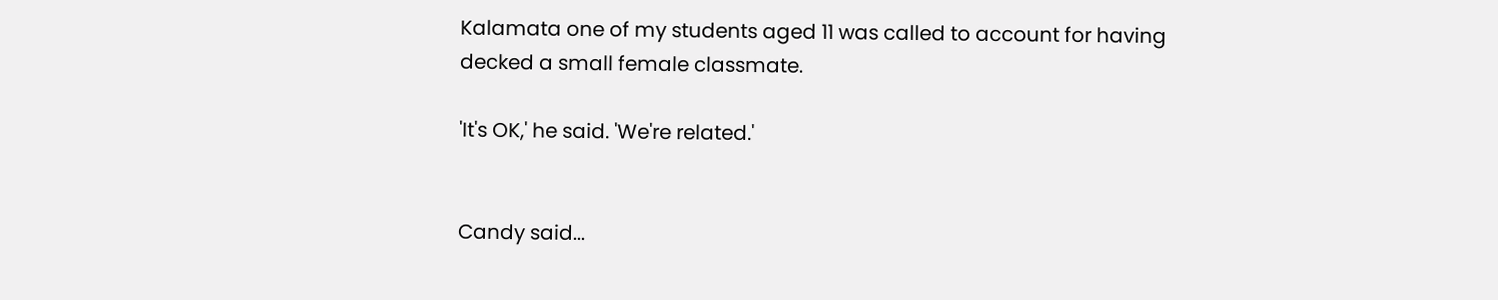Kalamata one of my students aged 11 was called to account for having decked a small female classmate.

'It's OK,' he said. 'We're related.'


Candy said...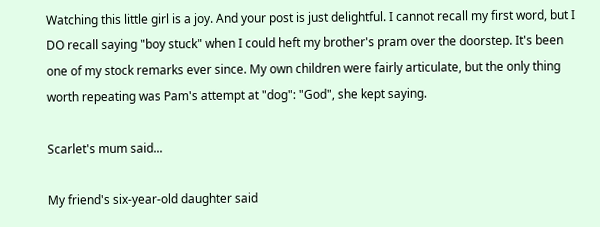Watching this little girl is a joy. And your post is just delightful. I cannot recall my first word, but I DO recall saying "boy stuck" when I could heft my brother's pram over the doorstep. It's been one of my stock remarks ever since. My own children were fairly articulate, but the only thing worth repeating was Pam's attempt at "dog": "God", she kept saying.

Scarlet's mum said...

My friend's six-year-old daughter said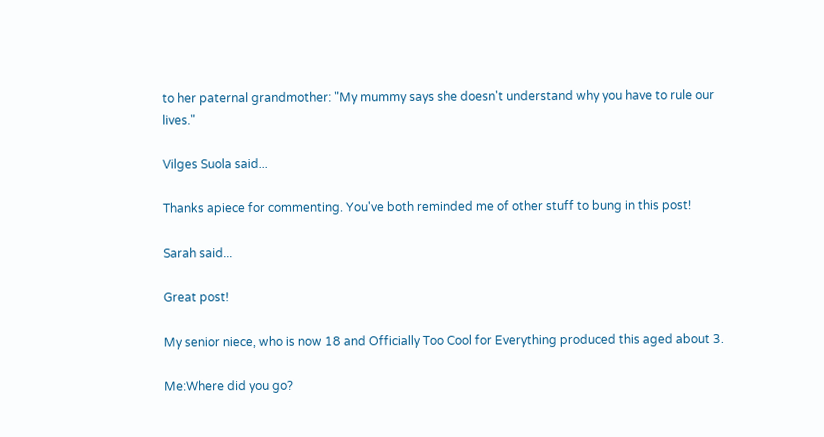to her paternal grandmother: "My mummy says she doesn't understand why you have to rule our lives."

Vilges Suola said...

Thanks apiece for commenting. You've both reminded me of other stuff to bung in this post!

Sarah said...

Great post!

My senior niece, who is now 18 and Officially Too Cool for Everything produced this aged about 3.

Me:Where did you go?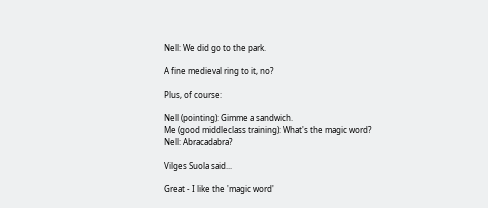Nell: We did go to the park.

A fine medieval ring to it, no?

Plus, of course:

Nell (pointing): Gimme a sandwich.
Me (good middleclass training): What's the magic word?
Nell: Abracadabra?

Vilges Suola said...

Great - I like the 'magic word'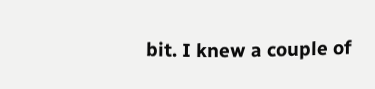bit. I knew a couple of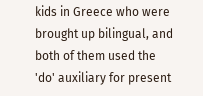kids in Greece who were brought up bilingual, and both of them used the 'do' auxiliary for present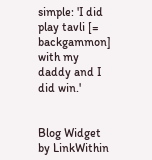simple: 'I did play tavli [= backgammon] with my daddy and I did win.'


Blog Widget by LinkWithin